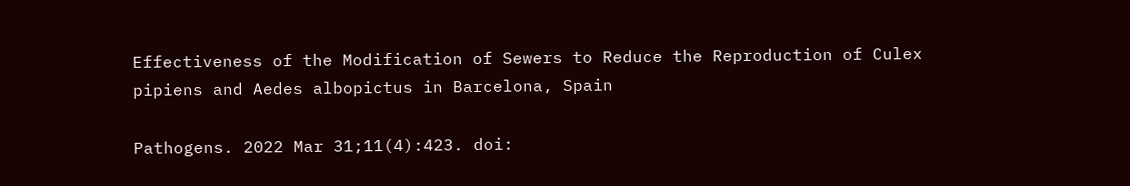Effectiveness of the Modification of Sewers to Reduce the Reproduction of Culex pipiens and Aedes albopictus in Barcelona, Spain

Pathogens. 2022 Mar 31;11(4):423. doi: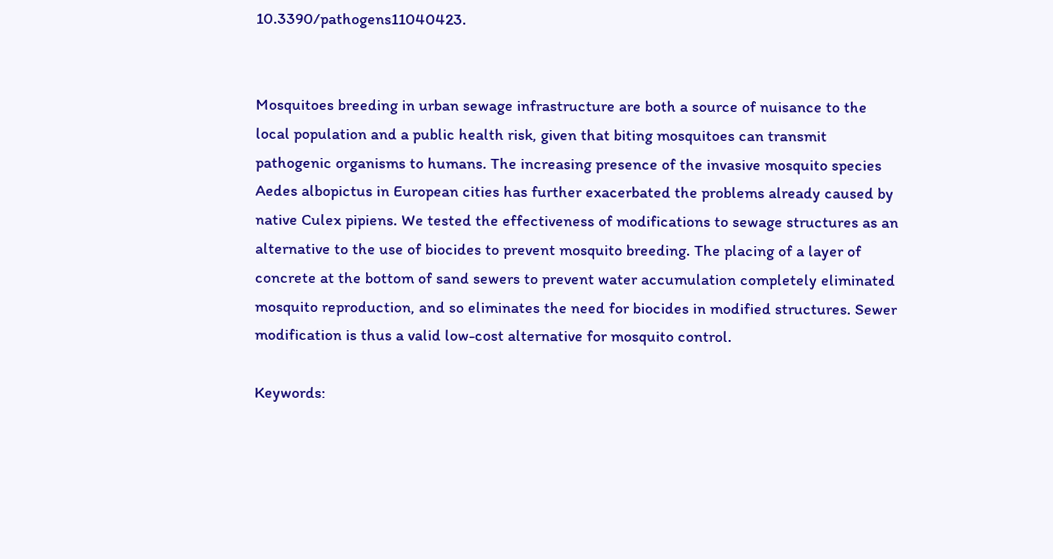10.3390/pathogens11040423.


Mosquitoes breeding in urban sewage infrastructure are both a source of nuisance to the local population and a public health risk, given that biting mosquitoes can transmit pathogenic organisms to humans. The increasing presence of the invasive mosquito species Aedes albopictus in European cities has further exacerbated the problems already caused by native Culex pipiens. We tested the effectiveness of modifications to sewage structures as an alternative to the use of biocides to prevent mosquito breeding. The placing of a layer of concrete at the bottom of sand sewers to prevent water accumulation completely eliminated mosquito reproduction, and so eliminates the need for biocides in modified structures. Sewer modification is thus a valid low-cost alternative for mosquito control.

Keywords: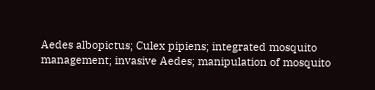Aedes albopictus; Culex pipiens; integrated mosquito management; invasive Aedes; manipulation of mosquito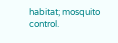habitat; mosquito control.